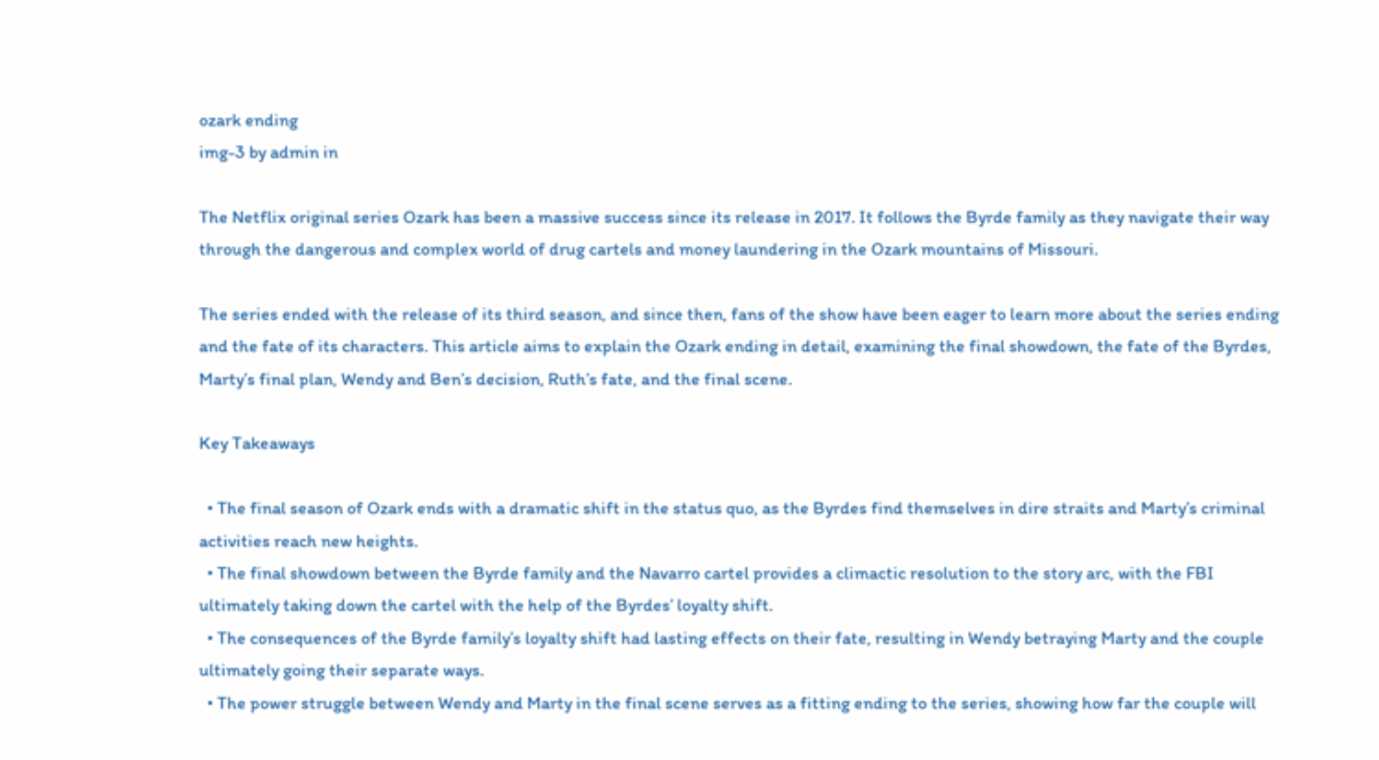ozark ending
img-3 by admin in

The Netflix original series Ozark has been a massive success since its release in 2017. It follows the Byrde family as they navigate their way through the dangerous and complex world of drug cartels and money laundering in the Ozark mountains of Missouri.

The series ended with the release of its third season, and since then, fans of the show have been eager to learn more about the series ending and the fate of its characters. This article aims to explain the Ozark ending in detail, examining the final showdown, the fate of the Byrdes, Marty’s final plan, Wendy and Ben’s decision, Ruth’s fate, and the final scene.

Key Takeaways

  • The final season of Ozark ends with a dramatic shift in the status quo, as the Byrdes find themselves in dire straits and Marty’s criminal activities reach new heights.
  • The final showdown between the Byrde family and the Navarro cartel provides a climactic resolution to the story arc, with the FBI ultimately taking down the cartel with the help of the Byrdes’ loyalty shift.
  • The consequences of the Byrde family’s loyalty shift had lasting effects on their fate, resulting in Wendy betraying Marty and the couple ultimately going their separate ways.
  • The power struggle between Wendy and Marty in the final scene serves as a fitting ending to the series, showing how far the couple will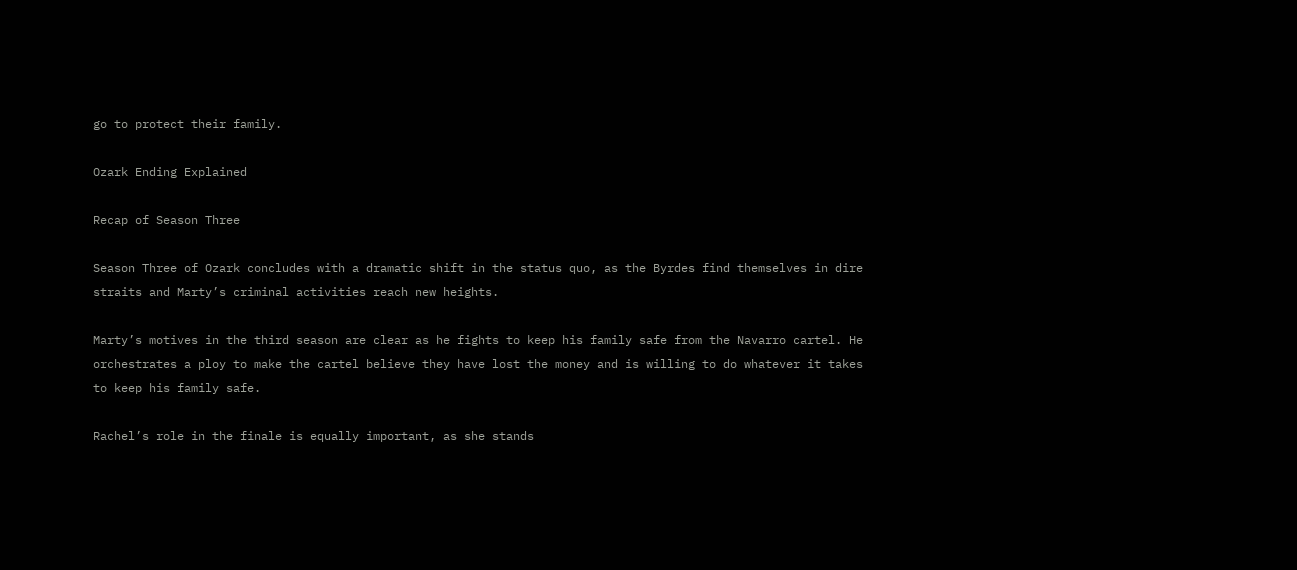go to protect their family.

Ozark Ending Explained

Recap of Season Three

Season Three of Ozark concludes with a dramatic shift in the status quo, as the Byrdes find themselves in dire straits and Marty’s criminal activities reach new heights.

Marty’s motives in the third season are clear as he fights to keep his family safe from the Navarro cartel. He orchestrates a ploy to make the cartel believe they have lost the money and is willing to do whatever it takes to keep his family safe.

Rachel’s role in the finale is equally important, as she stands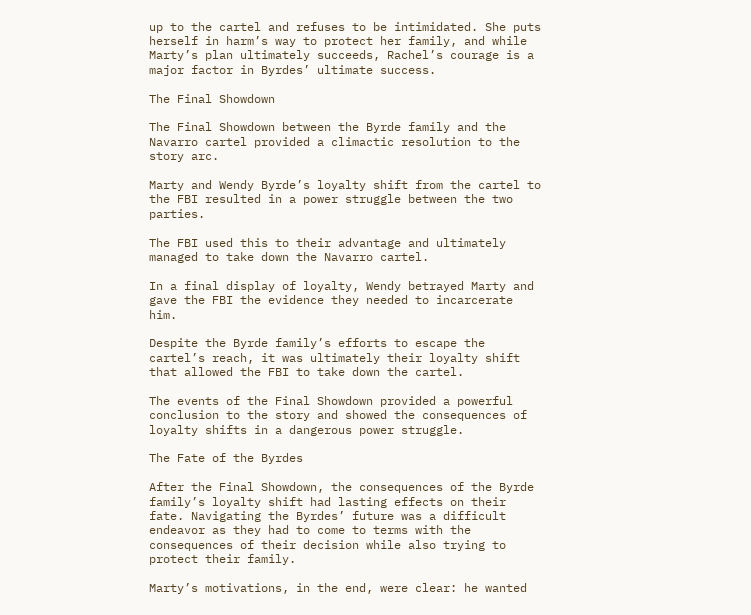up to the cartel and refuses to be intimidated. She puts herself in harm’s way to protect her family, and while Marty’s plan ultimately succeeds, Rachel’s courage is a major factor in Byrdes’ ultimate success.

The Final Showdown

The Final Showdown between the Byrde family and the Navarro cartel provided a climactic resolution to the story arc.

Marty and Wendy Byrde’s loyalty shift from the cartel to the FBI resulted in a power struggle between the two parties.

The FBI used this to their advantage and ultimately managed to take down the Navarro cartel.

In a final display of loyalty, Wendy betrayed Marty and gave the FBI the evidence they needed to incarcerate him.

Despite the Byrde family’s efforts to escape the cartel’s reach, it was ultimately their loyalty shift that allowed the FBI to take down the cartel.

The events of the Final Showdown provided a powerful conclusion to the story and showed the consequences of loyalty shifts in a dangerous power struggle.

The Fate of the Byrdes

After the Final Showdown, the consequences of the Byrde family’s loyalty shift had lasting effects on their fate. Navigating the Byrdes’ future was a difficult endeavor as they had to come to terms with the consequences of their decision while also trying to protect their family.

Marty’s motivations, in the end, were clear: he wanted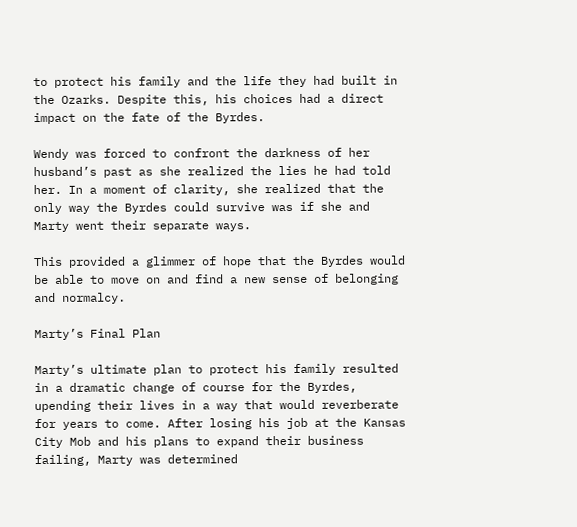to protect his family and the life they had built in the Ozarks. Despite this, his choices had a direct impact on the fate of the Byrdes.

Wendy was forced to confront the darkness of her husband’s past as she realized the lies he had told her. In a moment of clarity, she realized that the only way the Byrdes could survive was if she and Marty went their separate ways.

This provided a glimmer of hope that the Byrdes would be able to move on and find a new sense of belonging and normalcy.

Marty’s Final Plan

Marty’s ultimate plan to protect his family resulted in a dramatic change of course for the Byrdes, upending their lives in a way that would reverberate for years to come. After losing his job at the Kansas City Mob and his plans to expand their business failing, Marty was determined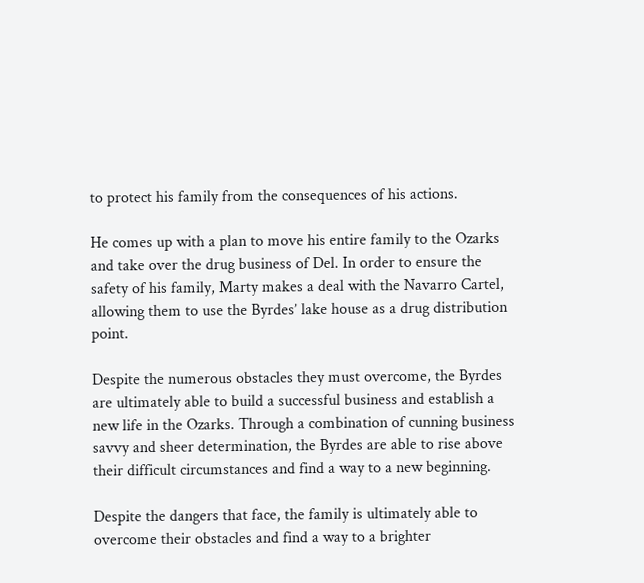to protect his family from the consequences of his actions.

He comes up with a plan to move his entire family to the Ozarks and take over the drug business of Del. In order to ensure the safety of his family, Marty makes a deal with the Navarro Cartel, allowing them to use the Byrdes’ lake house as a drug distribution point.

Despite the numerous obstacles they must overcome, the Byrdes are ultimately able to build a successful business and establish a new life in the Ozarks. Through a combination of cunning business savvy and sheer determination, the Byrdes are able to rise above their difficult circumstances and find a way to a new beginning.

Despite the dangers that face, the family is ultimately able to overcome their obstacles and find a way to a brighter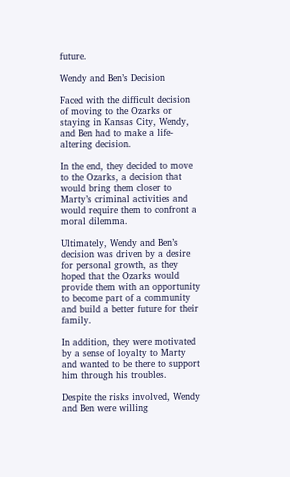future.

Wendy and Ben’s Decision

Faced with the difficult decision of moving to the Ozarks or staying in Kansas City, Wendy, and Ben had to make a life-altering decision.

In the end, they decided to move to the Ozarks, a decision that would bring them closer to Marty’s criminal activities and would require them to confront a moral dilemma.

Ultimately, Wendy and Ben’s decision was driven by a desire for personal growth, as they hoped that the Ozarks would provide them with an opportunity to become part of a community and build a better future for their family.

In addition, they were motivated by a sense of loyalty to Marty and wanted to be there to support him through his troubles.

Despite the risks involved, Wendy and Ben were willing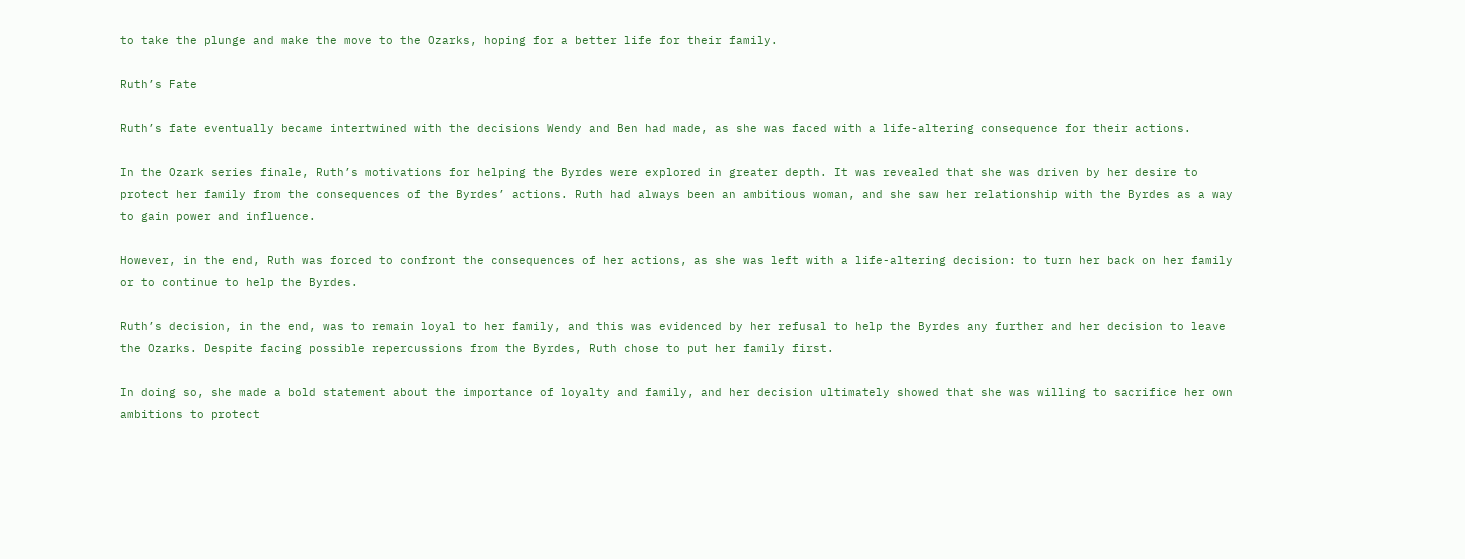to take the plunge and make the move to the Ozarks, hoping for a better life for their family.

Ruth’s Fate

Ruth’s fate eventually became intertwined with the decisions Wendy and Ben had made, as she was faced with a life-altering consequence for their actions.

In the Ozark series finale, Ruth’s motivations for helping the Byrdes were explored in greater depth. It was revealed that she was driven by her desire to protect her family from the consequences of the Byrdes’ actions. Ruth had always been an ambitious woman, and she saw her relationship with the Byrdes as a way to gain power and influence.

However, in the end, Ruth was forced to confront the consequences of her actions, as she was left with a life-altering decision: to turn her back on her family or to continue to help the Byrdes.

Ruth’s decision, in the end, was to remain loyal to her family, and this was evidenced by her refusal to help the Byrdes any further and her decision to leave the Ozarks. Despite facing possible repercussions from the Byrdes, Ruth chose to put her family first.

In doing so, she made a bold statement about the importance of loyalty and family, and her decision ultimately showed that she was willing to sacrifice her own ambitions to protect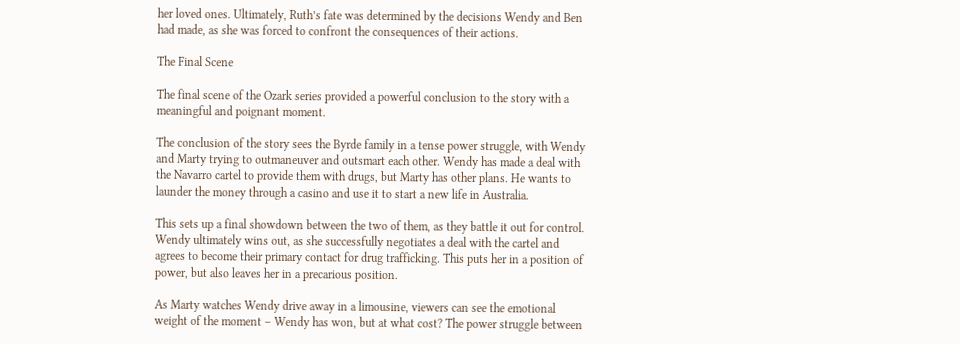her loved ones. Ultimately, Ruth’s fate was determined by the decisions Wendy and Ben had made, as she was forced to confront the consequences of their actions.

The Final Scene

The final scene of the Ozark series provided a powerful conclusion to the story with a meaningful and poignant moment.

The conclusion of the story sees the Byrde family in a tense power struggle, with Wendy and Marty trying to outmaneuver and outsmart each other. Wendy has made a deal with the Navarro cartel to provide them with drugs, but Marty has other plans. He wants to launder the money through a casino and use it to start a new life in Australia.

This sets up a final showdown between the two of them, as they battle it out for control. Wendy ultimately wins out, as she successfully negotiates a deal with the cartel and agrees to become their primary contact for drug trafficking. This puts her in a position of power, but also leaves her in a precarious position.

As Marty watches Wendy drive away in a limousine, viewers can see the emotional weight of the moment – Wendy has won, but at what cost? The power struggle between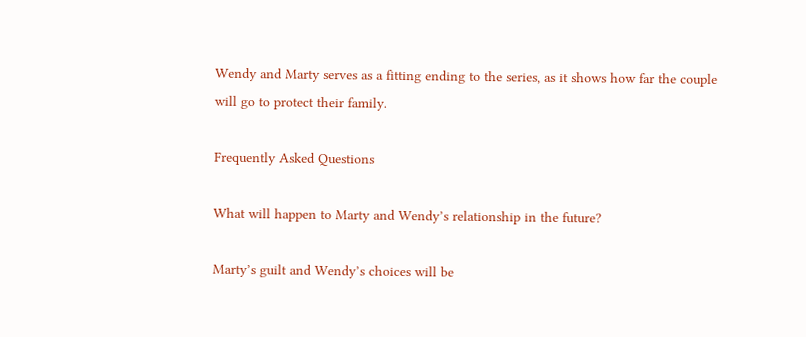Wendy and Marty serves as a fitting ending to the series, as it shows how far the couple will go to protect their family.

Frequently Asked Questions

What will happen to Marty and Wendy’s relationship in the future?

Marty’s guilt and Wendy’s choices will be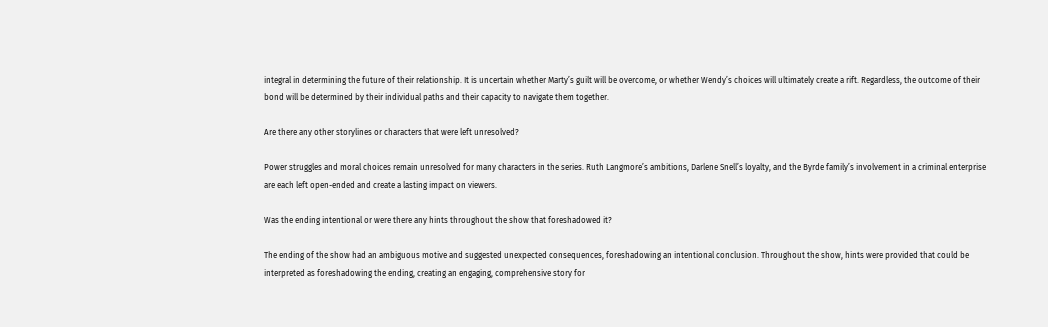integral in determining the future of their relationship. It is uncertain whether Marty’s guilt will be overcome, or whether Wendy’s choices will ultimately create a rift. Regardless, the outcome of their bond will be determined by their individual paths and their capacity to navigate them together.

Are there any other storylines or characters that were left unresolved?

Power struggles and moral choices remain unresolved for many characters in the series. Ruth Langmore’s ambitions, Darlene Snell’s loyalty, and the Byrde family’s involvement in a criminal enterprise are each left open-ended and create a lasting impact on viewers.

Was the ending intentional or were there any hints throughout the show that foreshadowed it?

The ending of the show had an ambiguous motive and suggested unexpected consequences, foreshadowing an intentional conclusion. Throughout the show, hints were provided that could be interpreted as foreshadowing the ending, creating an engaging, comprehensive story for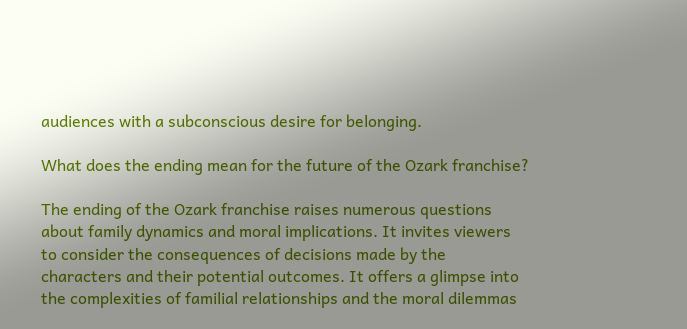audiences with a subconscious desire for belonging.

What does the ending mean for the future of the Ozark franchise?

The ending of the Ozark franchise raises numerous questions about family dynamics and moral implications. It invites viewers to consider the consequences of decisions made by the characters and their potential outcomes. It offers a glimpse into the complexities of familial relationships and the moral dilemmas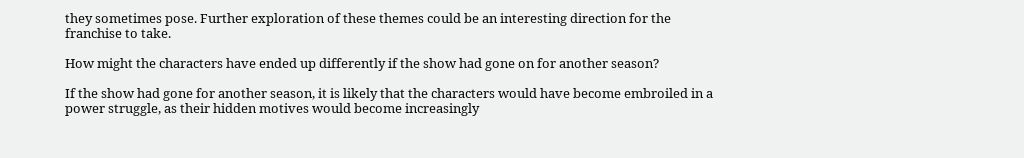they sometimes pose. Further exploration of these themes could be an interesting direction for the franchise to take.

How might the characters have ended up differently if the show had gone on for another season?

If the show had gone for another season, it is likely that the characters would have become embroiled in a power struggle, as their hidden motives would become increasingly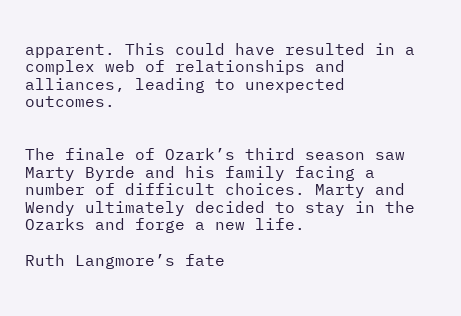apparent. This could have resulted in a complex web of relationships and alliances, leading to unexpected outcomes.


The finale of Ozark’s third season saw Marty Byrde and his family facing a number of difficult choices. Marty and Wendy ultimately decided to stay in the Ozarks and forge a new life.

Ruth Langmore’s fate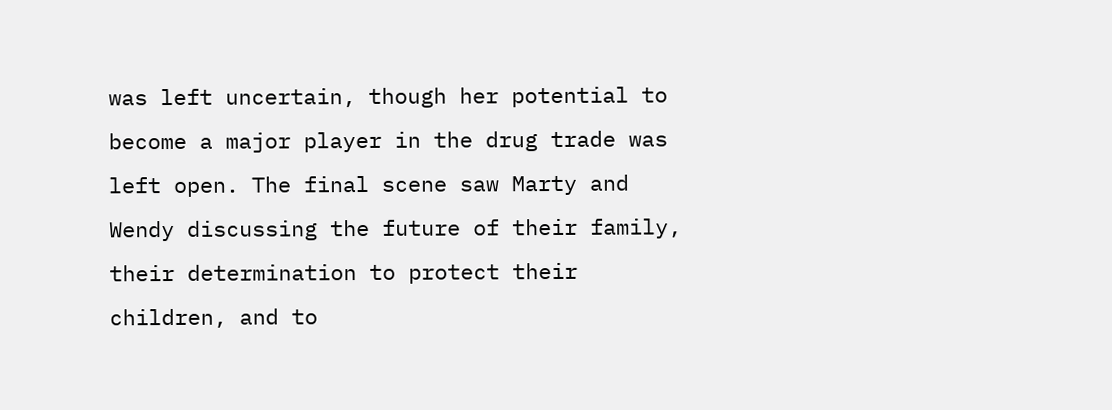was left uncertain, though her potential to become a major player in the drug trade was left open. The final scene saw Marty and Wendy discussing the future of their family, their determination to protect their children, and to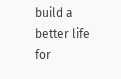build a better life for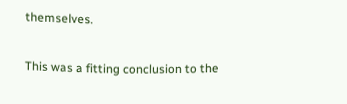themselves.

This was a fitting conclusion to the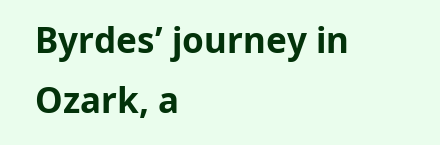Byrdes’ journey in Ozark, a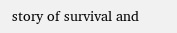story of survival and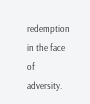redemption in the face of adversity.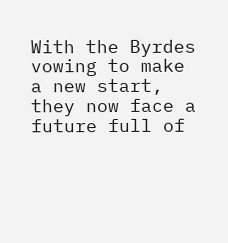With the Byrdes vowing to make a new start, they now face a future full of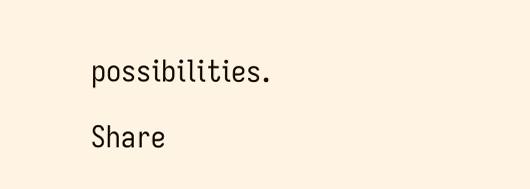possibilities.

Share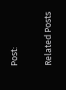Post:

Related Posts